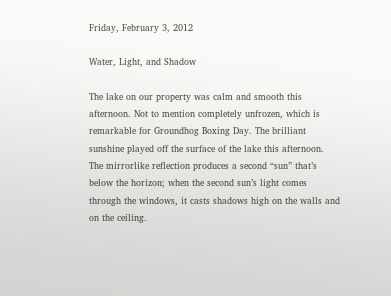Friday, February 3, 2012

Water, Light, and Shadow

The lake on our property was calm and smooth this afternoon. Not to mention completely unfrozen, which is remarkable for Groundhog Boxing Day. The brilliant sunshine played off the surface of the lake this afternoon. The mirrorlike reflection produces a second “sun” that’s below the horizon; when the second sun’s light comes through the windows, it casts shadows high on the walls and on the ceiling.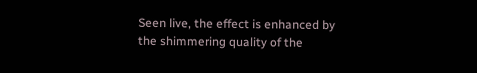Seen live, the effect is enhanced by the shimmering quality of the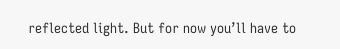reflected light. But for now you’ll have to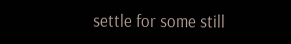settle for some still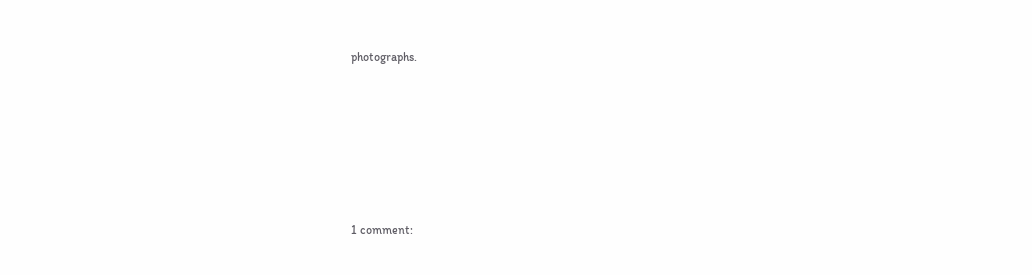photographs.






1 comment: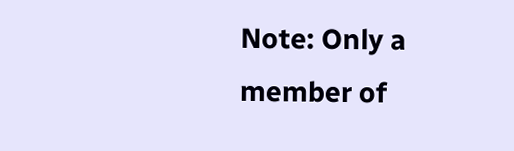Note: Only a member of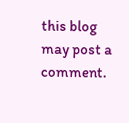this blog may post a comment.